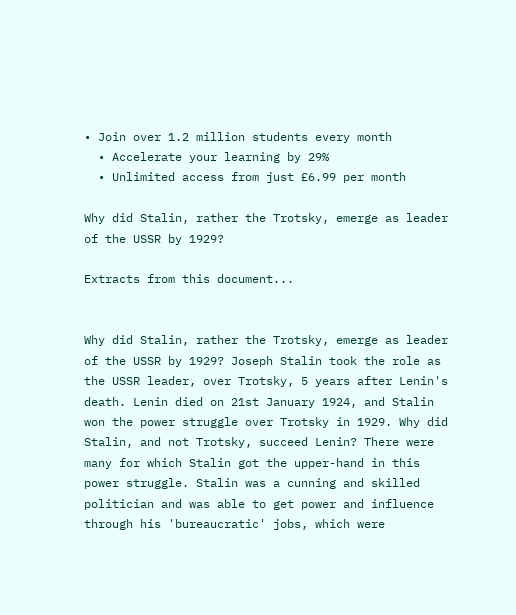• Join over 1.2 million students every month
  • Accelerate your learning by 29%
  • Unlimited access from just £6.99 per month

Why did Stalin, rather the Trotsky, emerge as leader of the USSR by 1929?

Extracts from this document...


Why did Stalin, rather the Trotsky, emerge as leader of the USSR by 1929? Joseph Stalin took the role as the USSR leader, over Trotsky, 5 years after Lenin's death. Lenin died on 21st January 1924, and Stalin won the power struggle over Trotsky in 1929. Why did Stalin, and not Trotsky, succeed Lenin? There were many for which Stalin got the upper-hand in this power struggle. Stalin was a cunning and skilled politician and was able to get power and influence through his 'bureaucratic' jobs, which were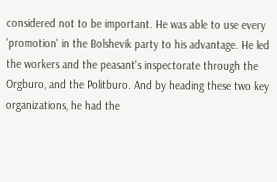considered not to be important. He was able to use every 'promotion' in the Bolshevik party to his advantage. He led the workers and the peasant's inspectorate through the Orgburo, and the Politburo. And by heading these two key organizations, he had the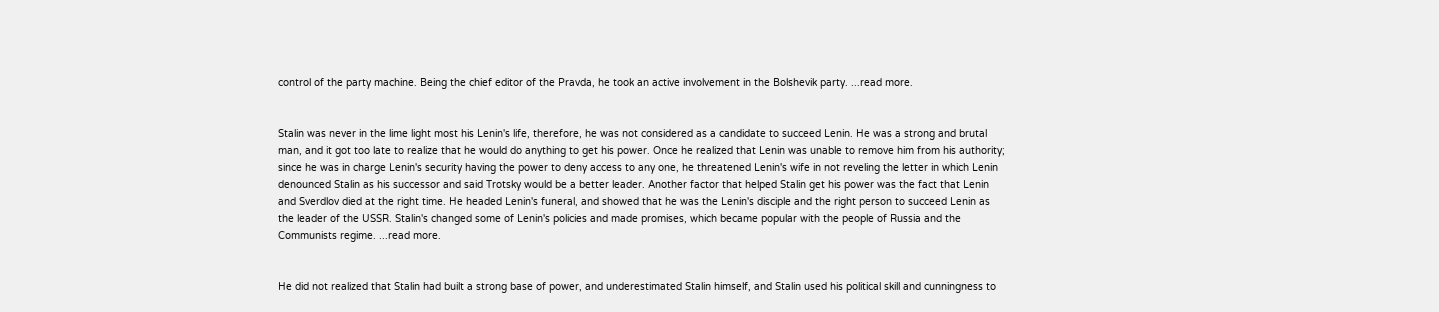control of the party machine. Being the chief editor of the Pravda, he took an active involvement in the Bolshevik party. ...read more.


Stalin was never in the lime light most his Lenin's life, therefore, he was not considered as a candidate to succeed Lenin. He was a strong and brutal man, and it got too late to realize that he would do anything to get his power. Once he realized that Lenin was unable to remove him from his authority; since he was in charge Lenin's security having the power to deny access to any one, he threatened Lenin's wife in not reveling the letter in which Lenin denounced Stalin as his successor and said Trotsky would be a better leader. Another factor that helped Stalin get his power was the fact that Lenin and Sverdlov died at the right time. He headed Lenin's funeral, and showed that he was the Lenin's disciple and the right person to succeed Lenin as the leader of the USSR. Stalin's changed some of Lenin's policies and made promises, which became popular with the people of Russia and the Communists regime. ...read more.


He did not realized that Stalin had built a strong base of power, and underestimated Stalin himself, and Stalin used his political skill and cunningness to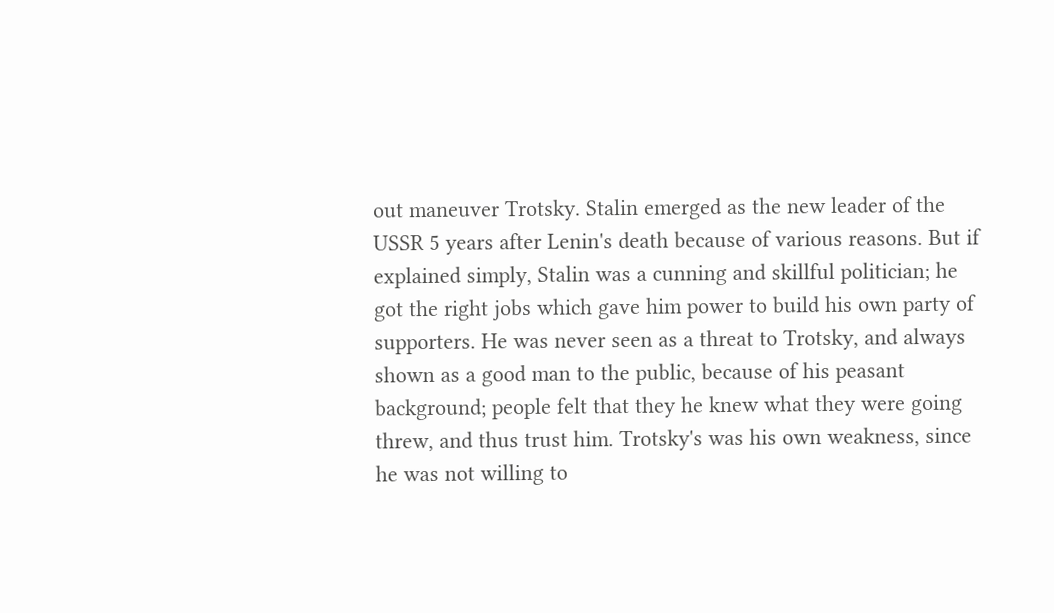out maneuver Trotsky. Stalin emerged as the new leader of the USSR 5 years after Lenin's death because of various reasons. But if explained simply, Stalin was a cunning and skillful politician; he got the right jobs which gave him power to build his own party of supporters. He was never seen as a threat to Trotsky, and always shown as a good man to the public, because of his peasant background; people felt that they he knew what they were going threw, and thus trust him. Trotsky's was his own weakness, since he was not willing to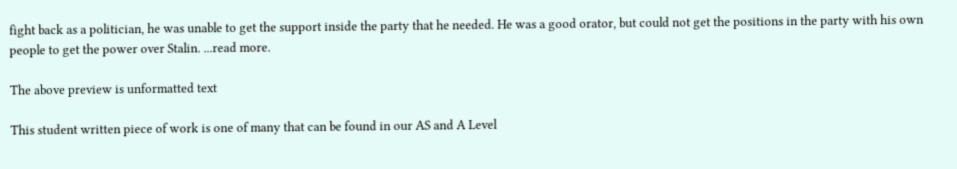fight back as a politician, he was unable to get the support inside the party that he needed. He was a good orator, but could not get the positions in the party with his own people to get the power over Stalin. ...read more.

The above preview is unformatted text

This student written piece of work is one of many that can be found in our AS and A Level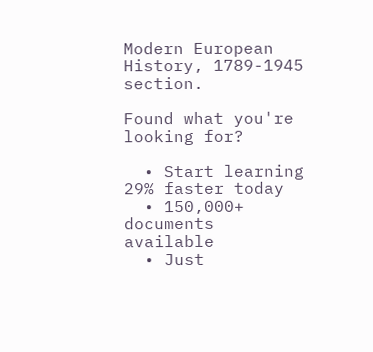Modern European History, 1789-1945 section.

Found what you're looking for?

  • Start learning 29% faster today
  • 150,000+ documents available
  • Just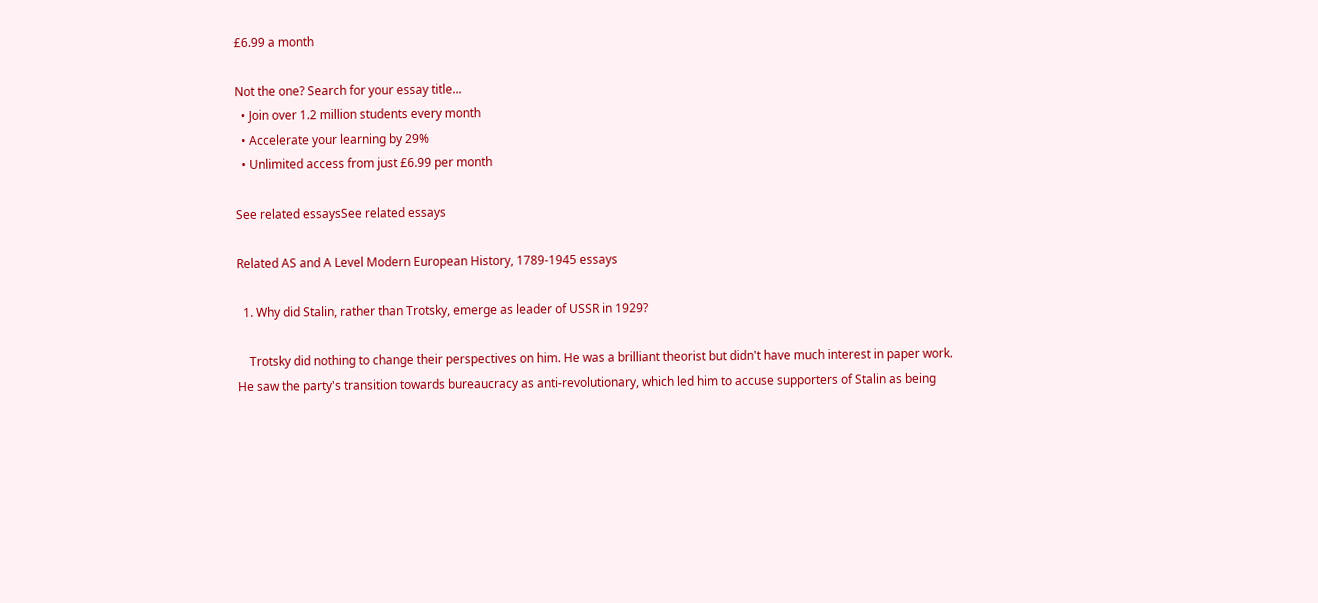£6.99 a month

Not the one? Search for your essay title...
  • Join over 1.2 million students every month
  • Accelerate your learning by 29%
  • Unlimited access from just £6.99 per month

See related essaysSee related essays

Related AS and A Level Modern European History, 1789-1945 essays

  1. Why did Stalin, rather than Trotsky, emerge as leader of USSR in 1929?

    Trotsky did nothing to change their perspectives on him. He was a brilliant theorist but didn't have much interest in paper work. He saw the party's transition towards bureaucracy as anti-revolutionary, which led him to accuse supporters of Stalin as being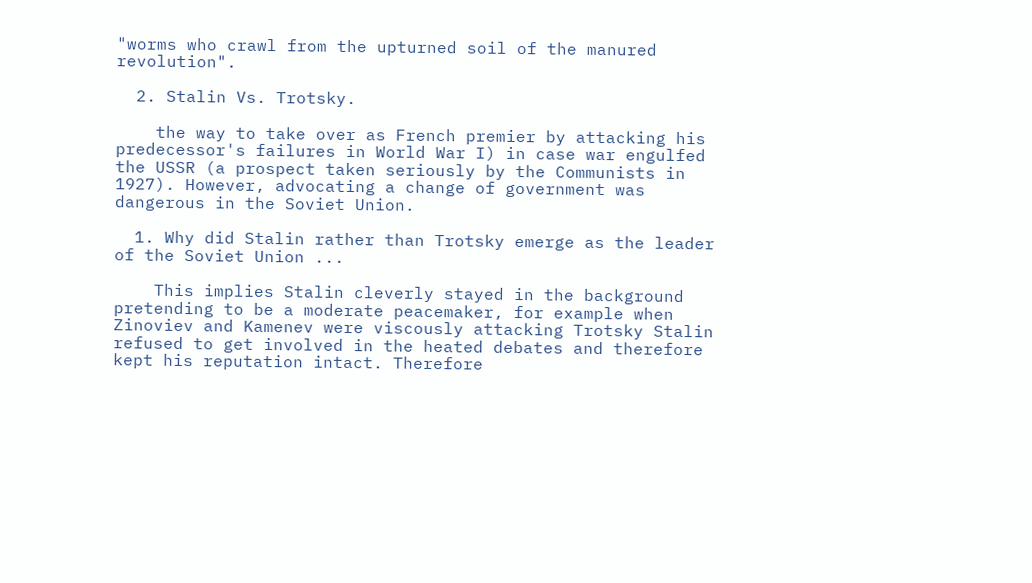"worms who crawl from the upturned soil of the manured revolution".

  2. Stalin Vs. Trotsky.

    the way to take over as French premier by attacking his predecessor's failures in World War I) in case war engulfed the USSR (a prospect taken seriously by the Communists in 1927). However, advocating a change of government was dangerous in the Soviet Union.

  1. Why did Stalin rather than Trotsky emerge as the leader of the Soviet Union ...

    This implies Stalin cleverly stayed in the background pretending to be a moderate peacemaker, for example when Zinoviev and Kamenev were viscously attacking Trotsky Stalin refused to get involved in the heated debates and therefore kept his reputation intact. Therefore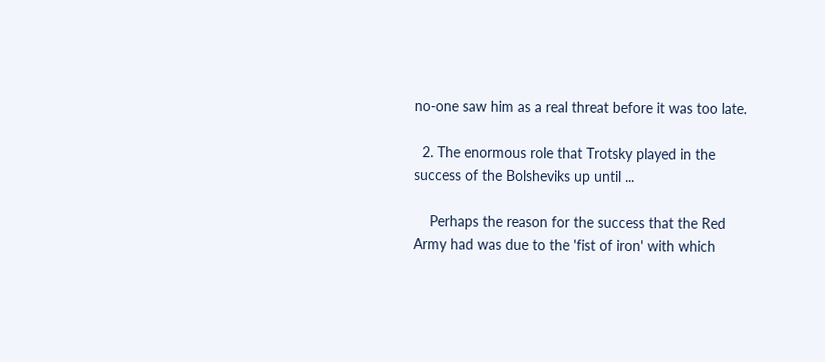no-one saw him as a real threat before it was too late.

  2. The enormous role that Trotsky played in the success of the Bolsheviks up until ...

    Perhaps the reason for the success that the Red Army had was due to the 'fist of iron' with which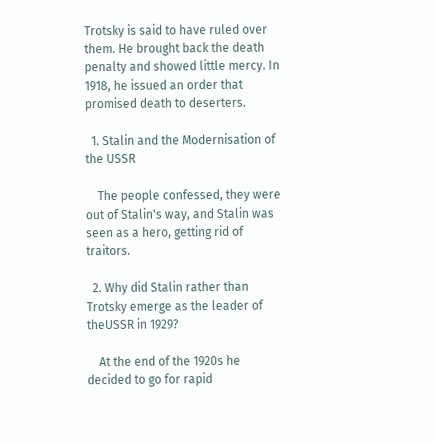Trotsky is said to have ruled over them. He brought back the death penalty and showed little mercy. In 1918, he issued an order that promised death to deserters.

  1. Stalin and the Modernisation of the USSR

    The people confessed, they were out of Stalin's way, and Stalin was seen as a hero, getting rid of traitors.

  2. Why did Stalin rather than Trotsky emerge as the leader of theUSSR in 1929?

    At the end of the 1920s he decided to go for rapid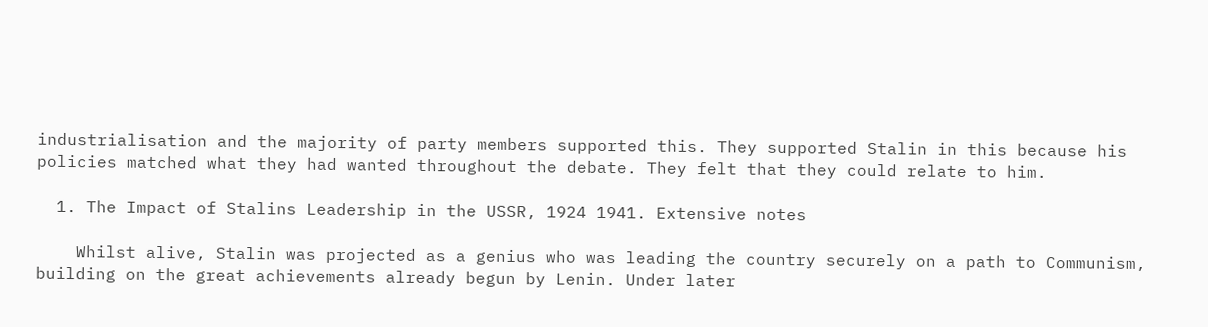industrialisation and the majority of party members supported this. They supported Stalin in this because his policies matched what they had wanted throughout the debate. They felt that they could relate to him.

  1. The Impact of Stalins Leadership in the USSR, 1924 1941. Extensive notes

    Whilst alive, Stalin was projected as a genius who was leading the country securely on a path to Communism, building on the great achievements already begun by Lenin. Under later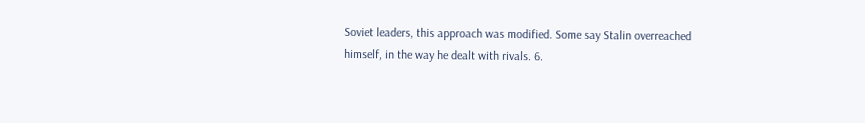Soviet leaders, this approach was modified. Some say Stalin overreached himself, in the way he dealt with rivals. 6.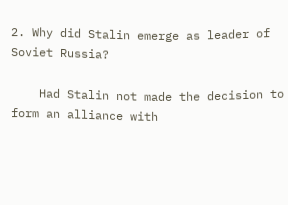2. Why did Stalin emerge as leader of Soviet Russia?

    Had Stalin not made the decision to form an alliance with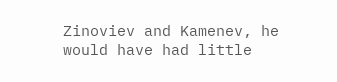Zinoviev and Kamenev, he would have had little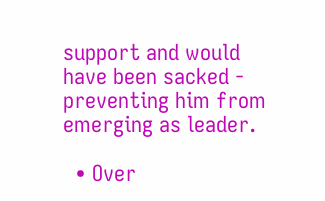support and would have been sacked - preventing him from emerging as leader.

  • Over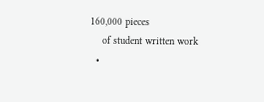160,000 pieces
    of student written work
  •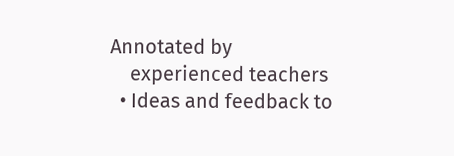Annotated by
    experienced teachers
  • Ideas and feedback to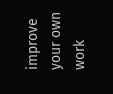improve your own work